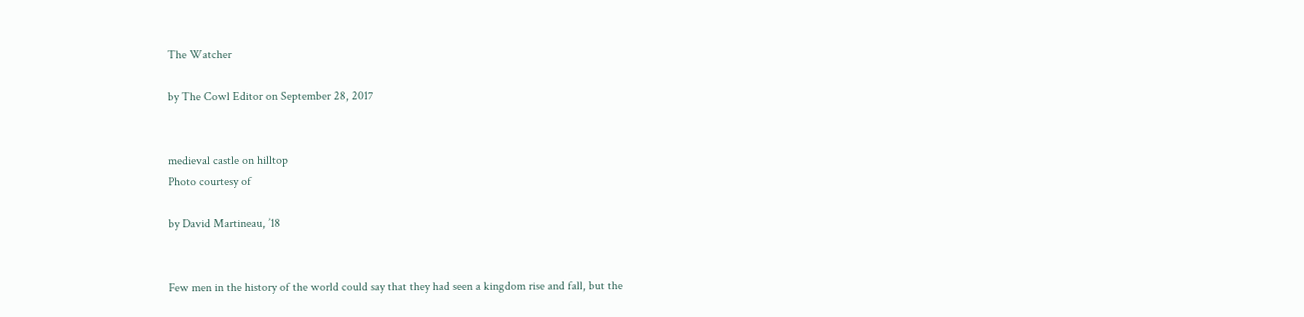The Watcher

by The Cowl Editor on September 28, 2017


medieval castle on hilltop
Photo courtesy of

by David Martineau, ’18


Few men in the history of the world could say that they had seen a kingdom rise and fall, but the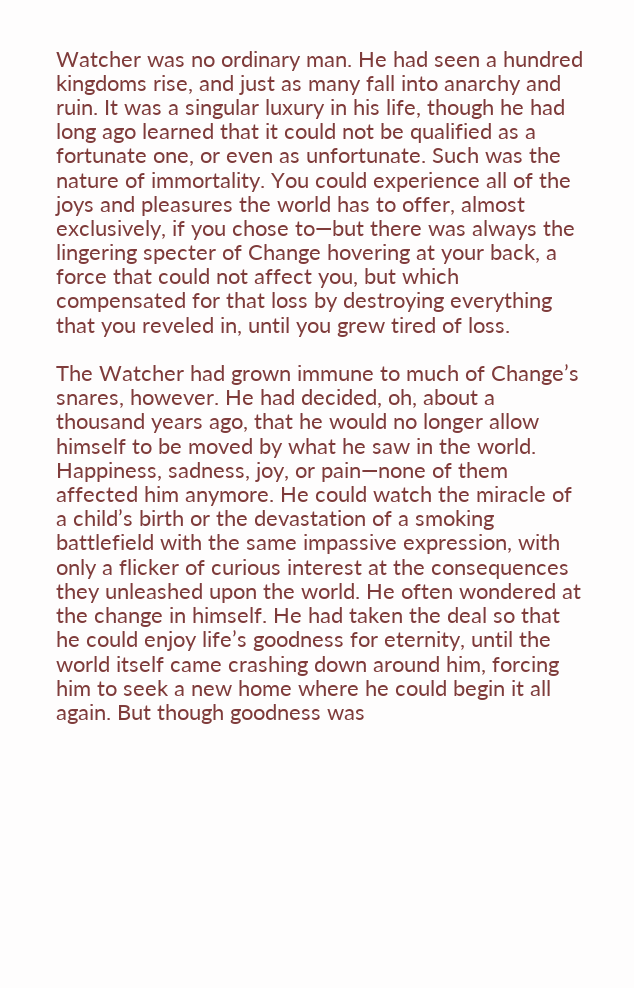Watcher was no ordinary man. He had seen a hundred kingdoms rise, and just as many fall into anarchy and ruin. It was a singular luxury in his life, though he had long ago learned that it could not be qualified as a fortunate one, or even as unfortunate. Such was the nature of immortality. You could experience all of the joys and pleasures the world has to offer, almost exclusively, if you chose to—but there was always the lingering specter of Change hovering at your back, a force that could not affect you, but which compensated for that loss by destroying everything that you reveled in, until you grew tired of loss.

The Watcher had grown immune to much of Change’s snares, however. He had decided, oh, about a thousand years ago, that he would no longer allow himself to be moved by what he saw in the world. Happiness, sadness, joy, or pain—none of them affected him anymore. He could watch the miracle of a child’s birth or the devastation of a smoking battlefield with the same impassive expression, with only a flicker of curious interest at the consequences they unleashed upon the world. He often wondered at the change in himself. He had taken the deal so that he could enjoy life’s goodness for eternity, until the world itself came crashing down around him, forcing him to seek a new home where he could begin it all again. But though goodness was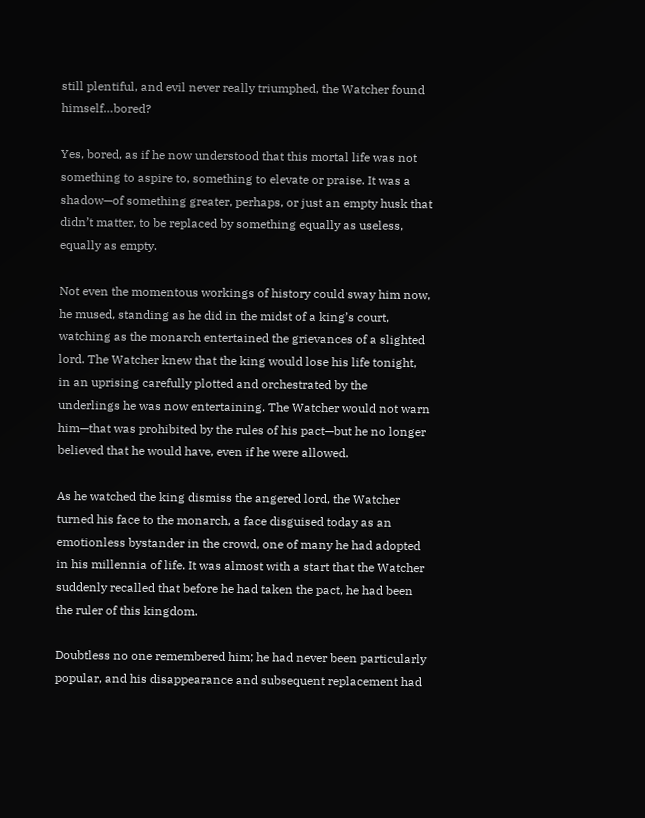still plentiful, and evil never really triumphed, the Watcher found himself…bored?

Yes, bored, as if he now understood that this mortal life was not something to aspire to, something to elevate or praise. It was a shadow—of something greater, perhaps, or just an empty husk that didn’t matter, to be replaced by something equally as useless, equally as empty.

Not even the momentous workings of history could sway him now, he mused, standing as he did in the midst of a king’s court, watching as the monarch entertained the grievances of a slighted lord. The Watcher knew that the king would lose his life tonight, in an uprising carefully plotted and orchestrated by the underlings he was now entertaining. The Watcher would not warn him—that was prohibited by the rules of his pact—but he no longer believed that he would have, even if he were allowed.

As he watched the king dismiss the angered lord, the Watcher turned his face to the monarch, a face disguised today as an emotionless bystander in the crowd, one of many he had adopted in his millennia of life. It was almost with a start that the Watcher suddenly recalled that before he had taken the pact, he had been the ruler of this kingdom.

Doubtless no one remembered him; he had never been particularly popular, and his disappearance and subsequent replacement had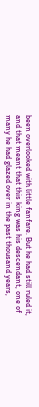been overlooked with little fanfare. But he had still ruled it, and that meant that this king was his descendant, one of many he had glazed over in the past thousand years,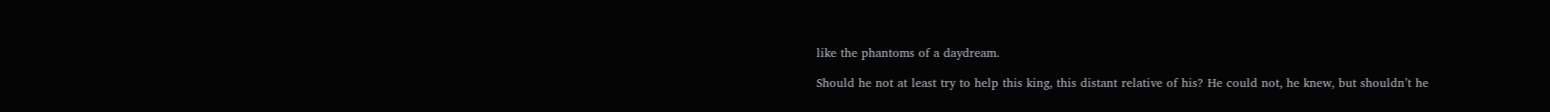like the phantoms of a daydream.

Should he not at least try to help this king, this distant relative of his? He could not, he knew, but shouldn’t he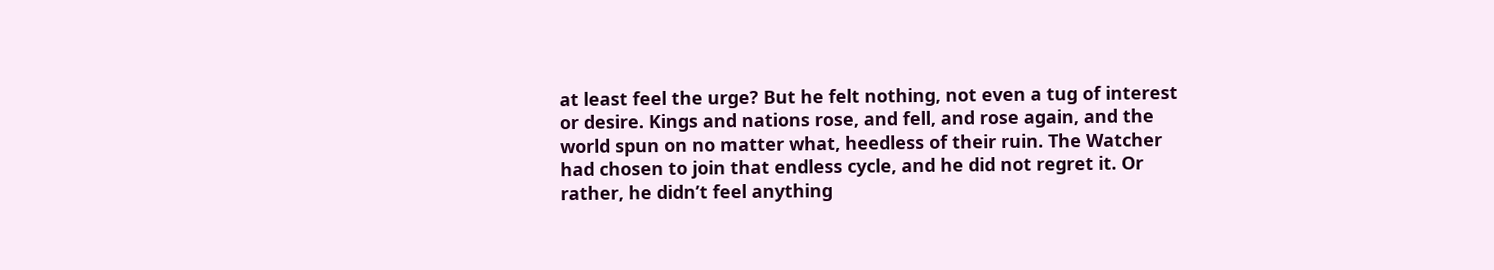at least feel the urge? But he felt nothing, not even a tug of interest or desire. Kings and nations rose, and fell, and rose again, and the world spun on no matter what, heedless of their ruin. The Watcher had chosen to join that endless cycle, and he did not regret it. Or rather, he didn’t feel anything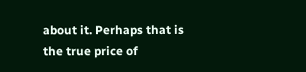about it. Perhaps that is the true price of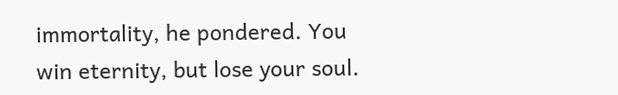immortality, he pondered. You win eternity, but lose your soul.